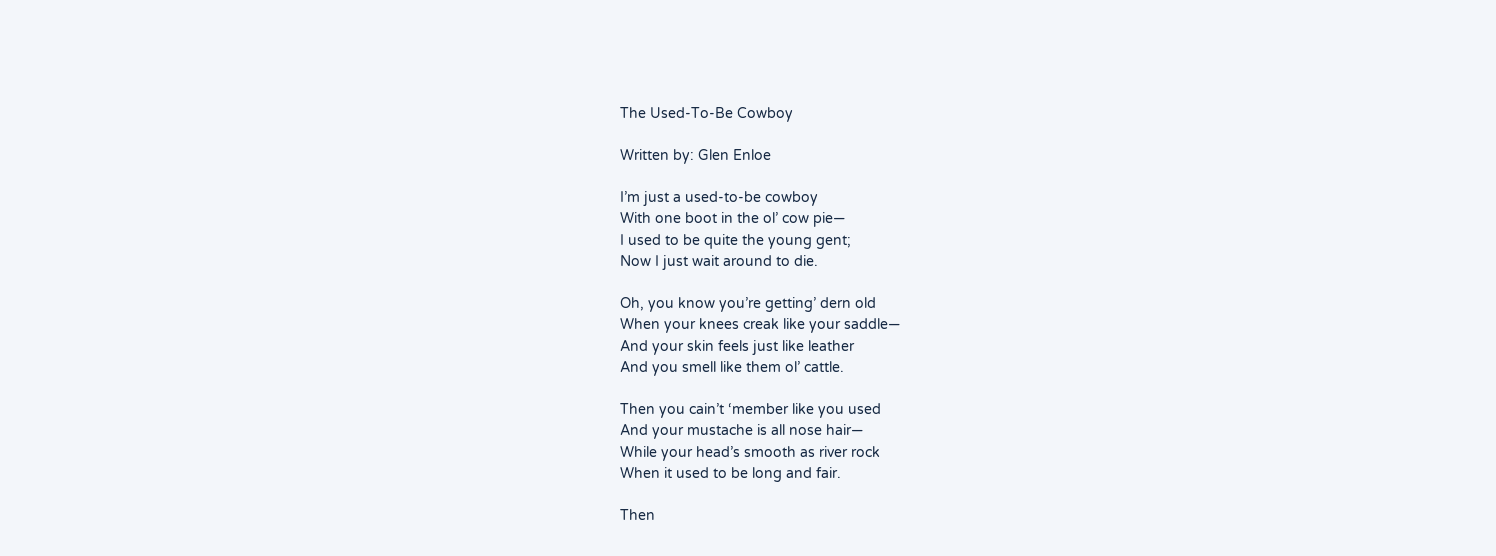The Used-To-Be Cowboy

Written by: Glen Enloe

I’m just a used-to-be cowboy
With one boot in the ol’ cow pie—
I used to be quite the young gent;
Now I just wait around to die.

Oh, you know you’re getting’ dern old
When your knees creak like your saddle—
And your skin feels just like leather
And you smell like them ol’ cattle.

Then you cain’t ‘member like you used
And your mustache is all nose hair—
While your head’s smooth as river rock
When it used to be long and fair.

Then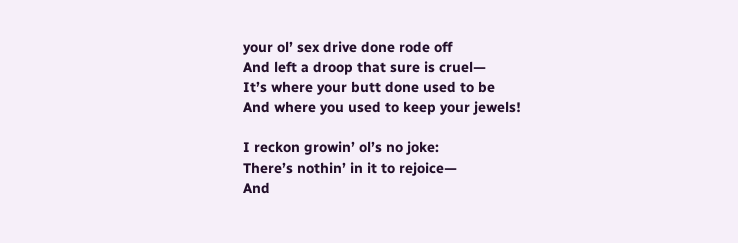your ol’ sex drive done rode off
And left a droop that sure is cruel—
It’s where your butt done used to be
And where you used to keep your jewels!

I reckon growin’ ol’s no joke:
There’s nothin’ in it to rejoice—
And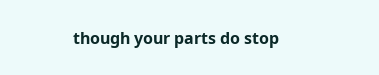though your parts do stop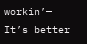workin’—
It’s better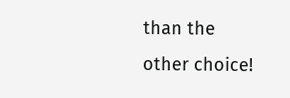than the other choice!